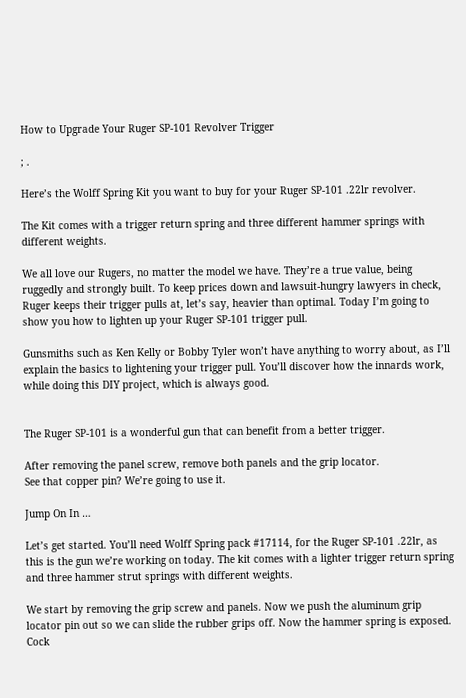How to Upgrade Your Ruger SP-101 Revolver Trigger

; .

Here’s the Wolff Spring Kit you want to buy for your Ruger SP-101 .22lr revolver.

The Kit comes with a trigger return spring and three different hammer springs with different weights.

We all love our Rugers, no matter the model we have. They’re a true value, being ruggedly and strongly built. To keep prices down and lawsuit-hungry lawyers in check, Ruger keeps their trigger pulls at, let’s say, heavier than optimal. Today I’m going to show you how to lighten up your Ruger SP-101 trigger pull.

Gunsmiths such as Ken Kelly or Bobby Tyler won’t have anything to worry about, as I’ll explain the basics to lightening your trigger pull. You’ll discover how the innards work, while doing this DIY project, which is always good.


The Ruger SP-101 is a wonderful gun that can benefit from a better trigger.

After removing the panel screw, remove both panels and the grip locator.
See that copper pin? We’re going to use it.

Jump On In …

Let’s get started. You’ll need Wolff Spring pack #17114, for the Ruger SP-101 .22lr, as this is the gun we’re working on today. The kit comes with a lighter trigger return spring and three hammer strut springs with different weights.

We start by removing the grip screw and panels. Now we push the aluminum grip locator pin out so we can slide the rubber grips off. Now the hammer spring is exposed. Cock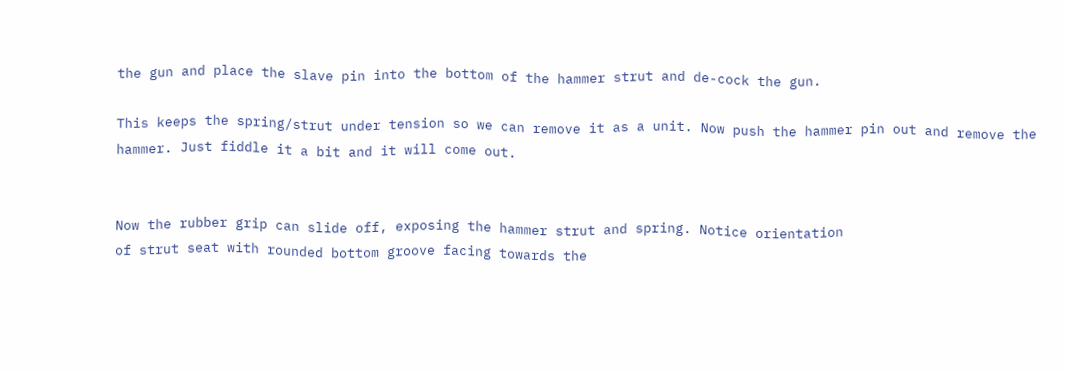the gun and place the slave pin into the bottom of the hammer strut and de-cock the gun.

This keeps the spring/strut under tension so we can remove it as a unit. Now push the hammer pin out and remove the hammer. Just fiddle it a bit and it will come out.


Now the rubber grip can slide off, exposing the hammer strut and spring. Notice orientation
of strut seat with rounded bottom groove facing towards the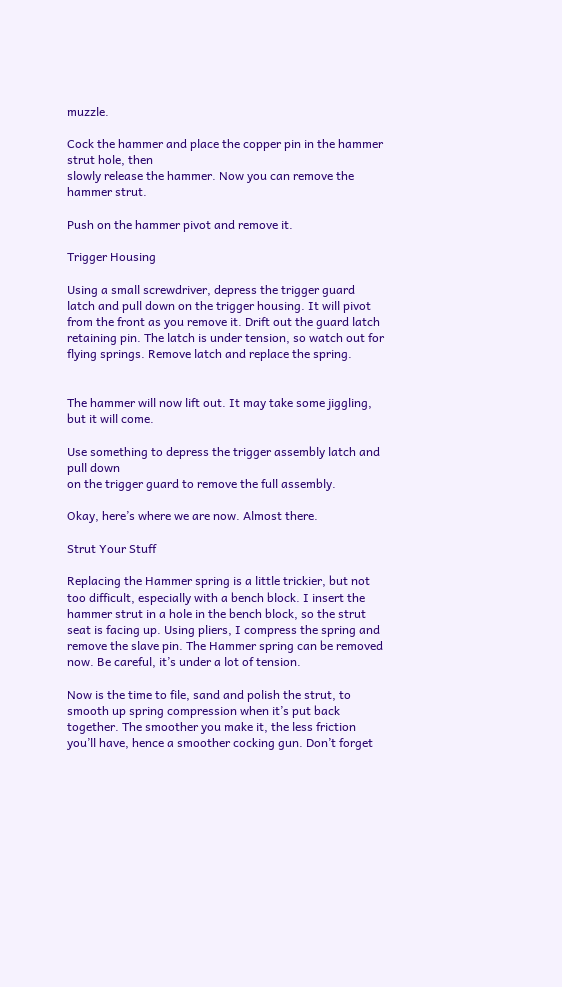muzzle.

Cock the hammer and place the copper pin in the hammer strut hole, then
slowly release the hammer. Now you can remove the hammer strut.

Push on the hammer pivot and remove it.

Trigger Housing

Using a small screwdriver, depress the trigger guard latch and pull down on the trigger housing. It will pivot from the front as you remove it. Drift out the guard latch retaining pin. The latch is under tension, so watch out for flying springs. Remove latch and replace the spring.


The hammer will now lift out. It may take some jiggling, but it will come.

Use something to depress the trigger assembly latch and pull down
on the trigger guard to remove the full assembly.

Okay, here’s where we are now. Almost there.

Strut Your Stuff

Replacing the Hammer spring is a little trickier, but not too difficult, especially with a bench block. I insert the hammer strut in a hole in the bench block, so the strut seat is facing up. Using pliers, I compress the spring and remove the slave pin. The Hammer spring can be removed now. Be careful, it’s under a lot of tension.

Now is the time to file, sand and polish the strut, to smooth up spring compression when it’s put back together. The smoother you make it, the less friction you’ll have, hence a smoother cocking gun. Don’t forget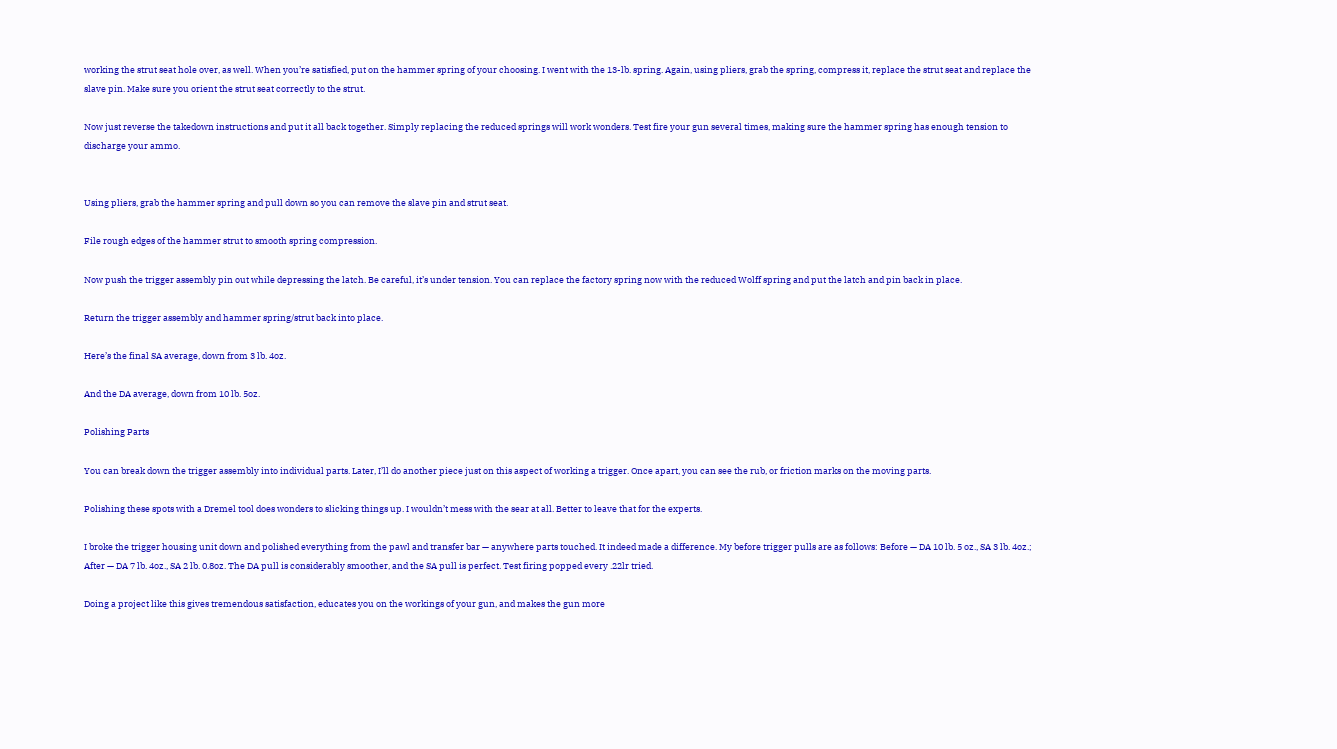working the strut seat hole over, as well. When you’re satisfied, put on the hammer spring of your choosing. I went with the 13-lb. spring. Again, using pliers, grab the spring, compress it, replace the strut seat and replace the slave pin. Make sure you orient the strut seat correctly to the strut.

Now just reverse the takedown instructions and put it all back together. Simply replacing the reduced springs will work wonders. Test fire your gun several times, making sure the hammer spring has enough tension to discharge your ammo.


Using pliers, grab the hammer spring and pull down so you can remove the slave pin and strut seat.

File rough edges of the hammer strut to smooth spring compression.

Now push the trigger assembly pin out while depressing the latch. Be careful, it’s under tension. You can replace the factory spring now with the reduced Wolff spring and put the latch and pin back in place.

Return the trigger assembly and hammer spring/strut back into place.

Here’s the final SA average, down from 3 lb. 4oz.

And the DA average, down from 10 lb. 5oz.

Polishing Parts

You can break down the trigger assembly into individual parts. Later, I’ll do another piece just on this aspect of working a trigger. Once apart, you can see the rub, or friction marks on the moving parts.

Polishing these spots with a Dremel tool does wonders to slicking things up. I wouldn’t mess with the sear at all. Better to leave that for the experts.

I broke the trigger housing unit down and polished everything from the pawl and transfer bar — anywhere parts touched. It indeed made a difference. My before trigger pulls are as follows: Before — DA 10 lb. 5 oz., SA 3 lb. 4oz.; After — DA 7 lb. 4oz., SA 2 lb. 0.8oz. The DA pull is considerably smoother, and the SA pull is perfect. Test firing popped every .22lr tried.

Doing a project like this gives tremendous satisfaction, educates you on the workings of your gun, and makes the gun more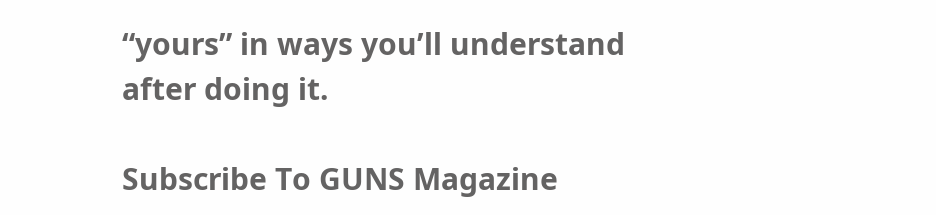“yours” in ways you’ll understand after doing it.

Subscribe To GUNS Magazine